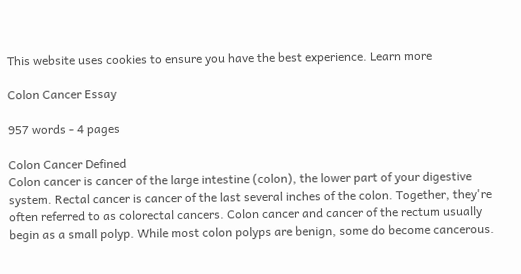This website uses cookies to ensure you have the best experience. Learn more

Colon Cancer Essay

957 words - 4 pages

Colon Cancer Defined
Colon cancer is cancer of the large intestine (colon), the lower part of your digestive system. Rectal cancer is cancer of the last several inches of the colon. Together, they're often referred to as colorectal cancers. Colon cancer and cancer of the rectum usually begin as a small polyp. While most colon polyps are benign, some do become cancerous.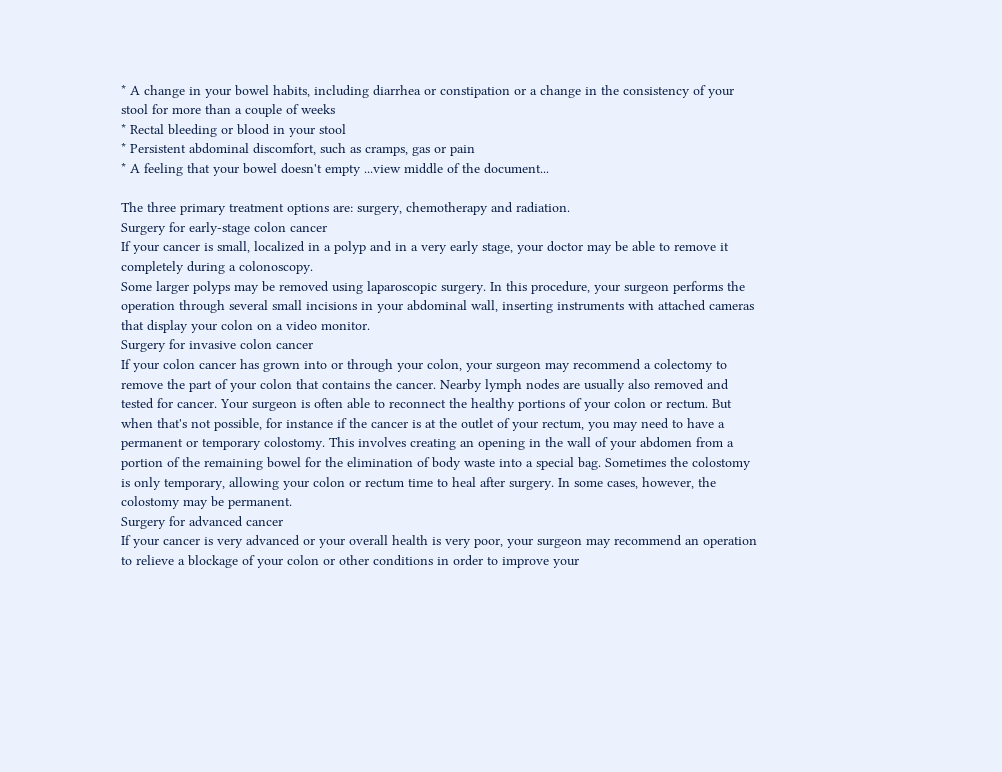* A change in your bowel habits, including diarrhea or constipation or a change in the consistency of your stool for more than a couple of weeks
* Rectal bleeding or blood in your stool
* Persistent abdominal discomfort, such as cramps, gas or pain
* A feeling that your bowel doesn't empty ...view middle of the document...

The three primary treatment options are: surgery, chemotherapy and radiation.
Surgery for early-stage colon cancer
If your cancer is small, localized in a polyp and in a very early stage, your doctor may be able to remove it completely during a colonoscopy.
Some larger polyps may be removed using laparoscopic surgery. In this procedure, your surgeon performs the operation through several small incisions in your abdominal wall, inserting instruments with attached cameras that display your colon on a video monitor.
Surgery for invasive colon cancer
If your colon cancer has grown into or through your colon, your surgeon may recommend a colectomy to remove the part of your colon that contains the cancer. Nearby lymph nodes are usually also removed and tested for cancer. Your surgeon is often able to reconnect the healthy portions of your colon or rectum. But when that's not possible, for instance if the cancer is at the outlet of your rectum, you may need to have a permanent or temporary colostomy. This involves creating an opening in the wall of your abdomen from a portion of the remaining bowel for the elimination of body waste into a special bag. Sometimes the colostomy is only temporary, allowing your colon or rectum time to heal after surgery. In some cases, however, the colostomy may be permanent.
Surgery for advanced cancer
If your cancer is very advanced or your overall health is very poor, your surgeon may recommend an operation to relieve a blockage of your colon or other conditions in order to improve your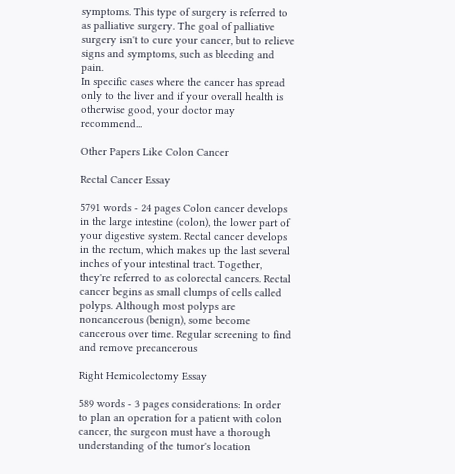symptoms. This type of surgery is referred to as palliative surgery. The goal of palliative surgery isn't to cure your cancer, but to relieve signs and symptoms, such as bleeding and pain.
In specific cases where the cancer has spread only to the liver and if your overall health is otherwise good, your doctor may recommend...

Other Papers Like Colon Cancer

Rectal Cancer Essay

5791 words - 24 pages Colon cancer develops in the large intestine (colon), the lower part of your digestive system. Rectal cancer develops in the rectum, which makes up the last several inches of your intestinal tract. Together, they're referred to as colorectal cancers. Rectal cancer begins as small clumps of cells called polyps. Although most polyps are noncancerous (benign), some become cancerous over time. Regular screening to find and remove precancerous

Right Hemicolectomy Essay

589 words - 3 pages considerations: In order to plan an operation for a patient with colon cancer, the surgeon must have a thorough understanding of the tumor's location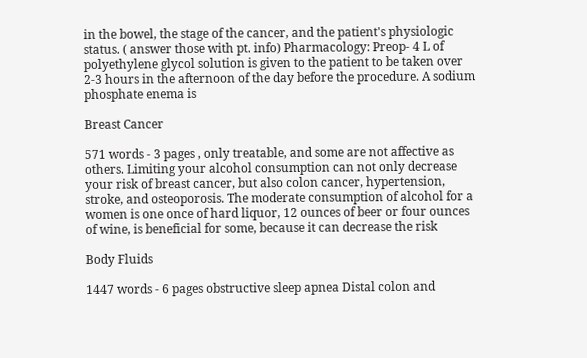in the bowel, the stage of the cancer, and the patient's physiologic status. ( answer those with pt. info) Pharmacology: Preop- 4 L of polyethylene glycol solution is given to the patient to be taken over 2-3 hours in the afternoon of the day before the procedure. A sodium phosphate enema is

Breast Cancer

571 words - 3 pages , only treatable, and some are not affective as others. Limiting your alcohol consumption can not only decrease your risk of breast cancer, but also colon cancer, hypertension, stroke, and osteoporosis. The moderate consumption of alcohol for a women is one once of hard liquor, 12 ounces of beer or four ounces of wine, is beneficial for some, because it can decrease the risk

Body Fluids

1447 words - 6 pages obstructive sleep apnea Distal colon and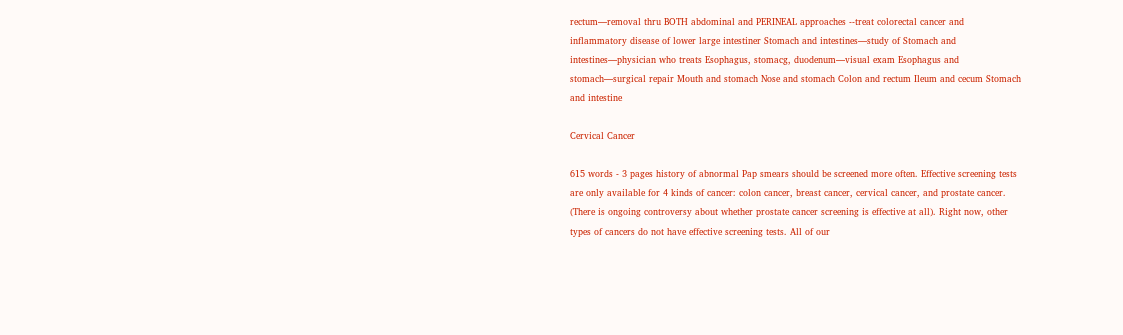rectum—removal thru BOTH abdominal and PERINEAL approaches --treat colorectal cancer and inflammatory disease of lower large intestiner Stomach and intestines—study of Stomach and intestines—physician who treats Esophagus, stomacg, duodenum—visual exam Esophagus and stomach—surgical repair Mouth and stomach Nose and stomach Colon and rectum Ileum and cecum Stomach and intestine

Cervical Cancer

615 words - 3 pages history of abnormal Pap smears should be screened more often. Effective screening tests are only available for 4 kinds of cancer: colon cancer, breast cancer, cervical cancer, and prostate cancer. (There is ongoing controversy about whether prostate cancer screening is effective at all). Right now, other types of cancers do not have effective screening tests. All of our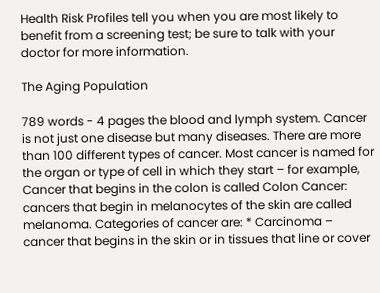Health Risk Profiles tell you when you are most likely to benefit from a screening test; be sure to talk with your doctor for more information.

The Aging Population

789 words - 4 pages the blood and lymph system. Cancer is not just one disease but many diseases. There are more than 100 different types of cancer. Most cancer is named for the organ or type of cell in which they start – for example, Cancer that begins in the colon is called Colon Cancer: cancers that begin in melanocytes of the skin are called melanoma. Categories of cancer are: * Carcinoma – cancer that begins in the skin or in tissues that line or cover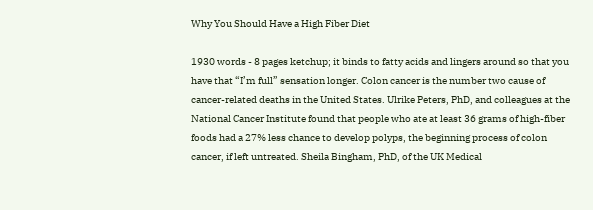Why You Should Have a High Fiber Diet

1930 words - 8 pages ketchup; it binds to fatty acids and lingers around so that you have that “I’m full” sensation longer. Colon cancer is the number two cause of cancer-related deaths in the United States. Ulrike Peters, PhD, and colleagues at the National Cancer Institute found that people who ate at least 36 grams of high-fiber foods had a 27% less chance to develop polyps, the beginning process of colon cancer, if left untreated. Sheila Bingham, PhD, of the UK Medical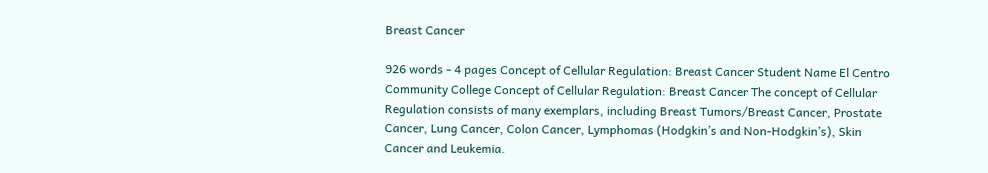Breast Cancer

926 words - 4 pages Concept of Cellular Regulation: Breast Cancer Student Name El Centro Community College Concept of Cellular Regulation: Breast Cancer The concept of Cellular Regulation consists of many exemplars, including Breast Tumors/Breast Cancer, Prostate Cancer, Lung Cancer, Colon Cancer, Lymphomas (Hodgkin’s and Non-Hodgkin’s), Skin Cancer and Leukemia.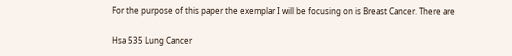For the purpose of this paper the exemplar I will be focusing on is Breast Cancer. There are

Hsa 535 Lung Cancer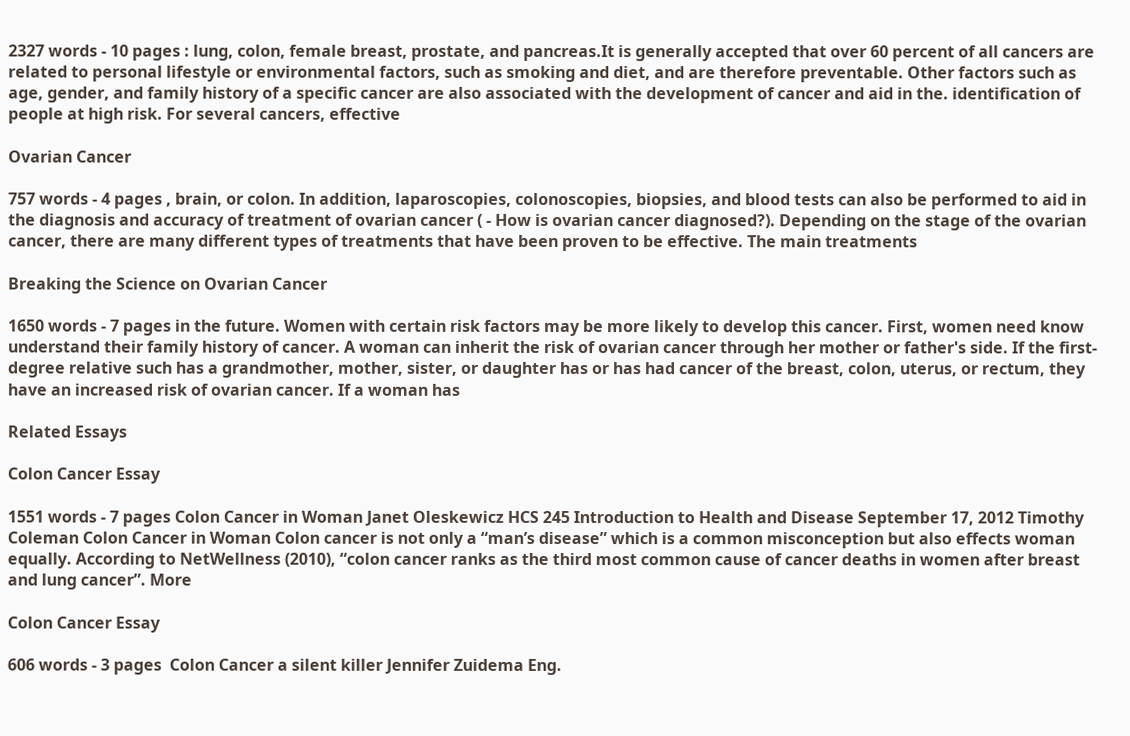2327 words - 10 pages : lung, colon, female breast, prostate, and pancreas.It is generally accepted that over 60 percent of all cancers are related to personal lifestyle or environmental factors, such as smoking and diet, and are therefore preventable. Other factors such as age, gender, and family history of a specific cancer are also associated with the development of cancer and aid in the. identification of people at high risk. For several cancers, effective

Ovarian Cancer

757 words - 4 pages , brain, or colon. In addition, laparoscopies, colonoscopies, biopsies, and blood tests can also be performed to aid in the diagnosis and accuracy of treatment of ovarian cancer ( - How is ovarian cancer diagnosed?). Depending on the stage of the ovarian cancer, there are many different types of treatments that have been proven to be effective. The main treatments

Breaking the Science on Ovarian Cancer

1650 words - 7 pages in the future. Women with certain risk factors may be more likely to develop this cancer. First, women need know understand their family history of cancer. A woman can inherit the risk of ovarian cancer through her mother or father's side. If the first-degree relative such has a grandmother, mother, sister, or daughter has or has had cancer of the breast, colon, uterus, or rectum, they have an increased risk of ovarian cancer. If a woman has

Related Essays

Colon Cancer Essay

1551 words - 7 pages Colon Cancer in Woman Janet Oleskewicz HCS 245 Introduction to Health and Disease September 17, 2012 Timothy Coleman Colon Cancer in Woman Colon cancer is not only a “man’s disease” which is a common misconception but also effects woman equally. According to NetWellness (2010), “colon cancer ranks as the third most common cause of cancer deaths in women after breast and lung cancer”. More

Colon Cancer Essay

606 words - 3 pages  Colon Cancer a silent killer Jennifer Zuidema Eng.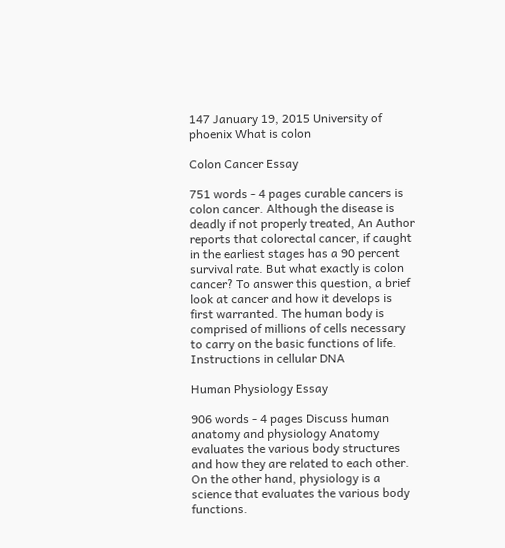147 January 19, 2015 University of phoenix What is colon

Colon Cancer Essay

751 words - 4 pages curable cancers is colon cancer. Although the disease is deadly if not properly treated, An Author reports that colorectal cancer, if caught in the earliest stages has a 90 percent survival rate. But what exactly is colon cancer? To answer this question, a brief look at cancer and how it develops is first warranted. The human body is comprised of millions of cells necessary to carry on the basic functions of life. Instructions in cellular DNA

Human Physiology Essay

906 words - 4 pages Discuss human anatomy and physiology Anatomy evaluates the various body structures and how they are related to each other. On the other hand, physiology is a science that evaluates the various body functions.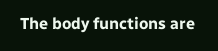The body functions are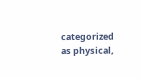categorized as physical,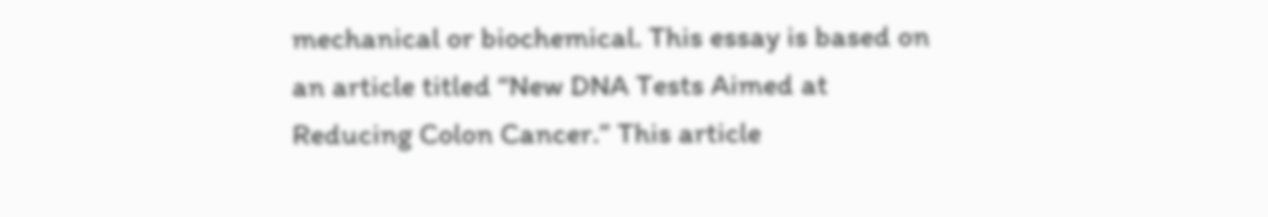mechanical or biochemical. This essay is based on an article titled “New DNA Tests Aimed at Reducing Colon Cancer.” This article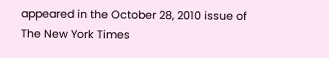appeared in the October 28, 2010 issue of The New York Times